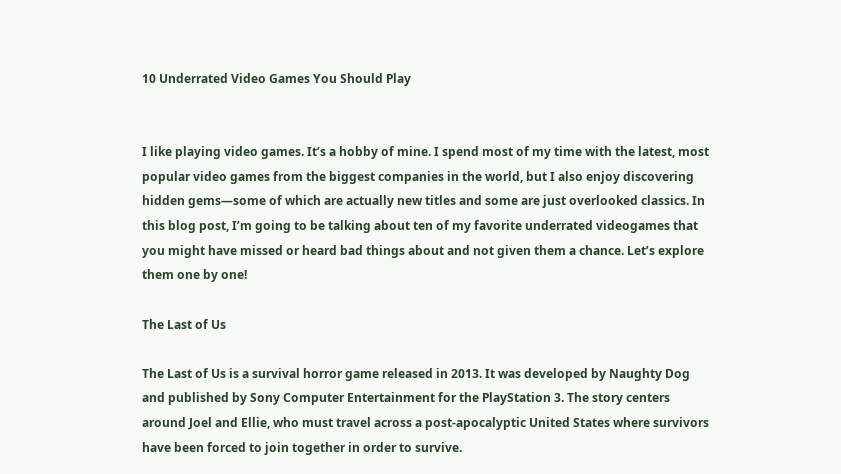10 Underrated Video Games You Should Play


I like playing video games. It’s a hobby of mine. I spend most of my time with the latest, most popular video games from the biggest companies in the world, but I also enjoy discovering hidden gems—some of which are actually new titles and some are just overlooked classics. In this blog post, I’m going to be talking about ten of my favorite underrated videogames that you might have missed or heard bad things about and not given them a chance. Let’s explore them one by one!

The Last of Us

The Last of Us is a survival horror game released in 2013. It was developed by Naughty Dog and published by Sony Computer Entertainment for the PlayStation 3. The story centers around Joel and Ellie, who must travel across a post-apocalyptic United States where survivors have been forced to join together in order to survive.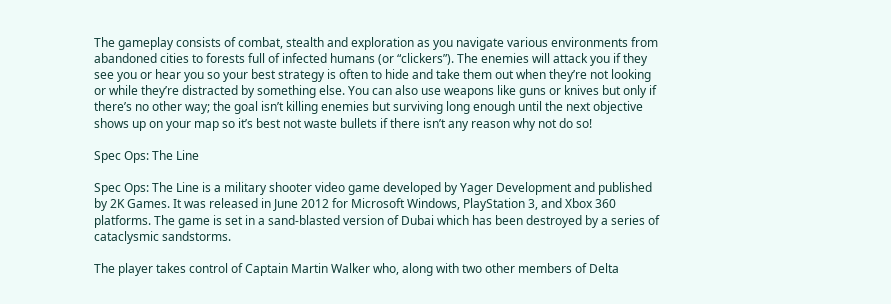The gameplay consists of combat, stealth and exploration as you navigate various environments from abandoned cities to forests full of infected humans (or “clickers”). The enemies will attack you if they see you or hear you so your best strategy is often to hide and take them out when they’re not looking or while they’re distracted by something else. You can also use weapons like guns or knives but only if there’s no other way; the goal isn’t killing enemies but surviving long enough until the next objective shows up on your map so it’s best not waste bullets if there isn’t any reason why not do so!

Spec Ops: The Line

Spec Ops: The Line is a military shooter video game developed by Yager Development and published by 2K Games. It was released in June 2012 for Microsoft Windows, PlayStation 3, and Xbox 360 platforms. The game is set in a sand-blasted version of Dubai which has been destroyed by a series of cataclysmic sandstorms.

The player takes control of Captain Martin Walker who, along with two other members of Delta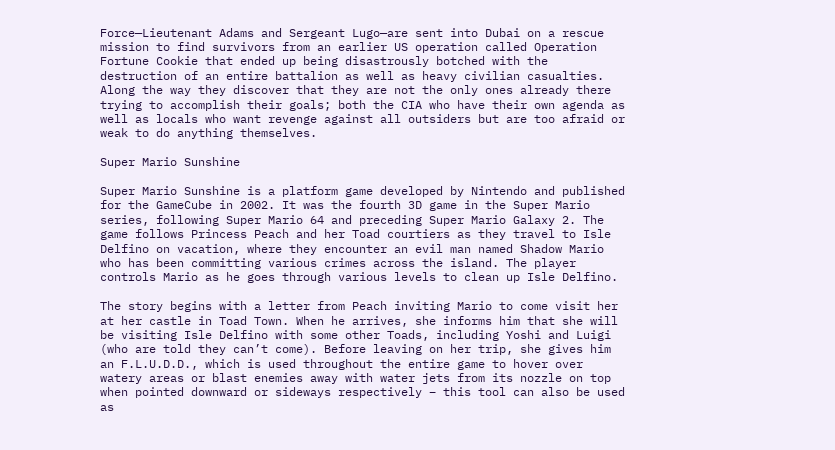Force—Lieutenant Adams and Sergeant Lugo—are sent into Dubai on a rescue mission to find survivors from an earlier US operation called Operation Fortune Cookie that ended up being disastrously botched with the destruction of an entire battalion as well as heavy civilian casualties. Along the way they discover that they are not the only ones already there trying to accomplish their goals; both the CIA who have their own agenda as well as locals who want revenge against all outsiders but are too afraid or weak to do anything themselves.

Super Mario Sunshine

Super Mario Sunshine is a platform game developed by Nintendo and published for the GameCube in 2002. It was the fourth 3D game in the Super Mario series, following Super Mario 64 and preceding Super Mario Galaxy 2. The game follows Princess Peach and her Toad courtiers as they travel to Isle Delfino on vacation, where they encounter an evil man named Shadow Mario who has been committing various crimes across the island. The player controls Mario as he goes through various levels to clean up Isle Delfino.

The story begins with a letter from Peach inviting Mario to come visit her at her castle in Toad Town. When he arrives, she informs him that she will be visiting Isle Delfino with some other Toads, including Yoshi and Luigi (who are told they can’t come). Before leaving on her trip, she gives him an F.L.U.D.D., which is used throughout the entire game to hover over watery areas or blast enemies away with water jets from its nozzle on top when pointed downward or sideways respectively – this tool can also be used as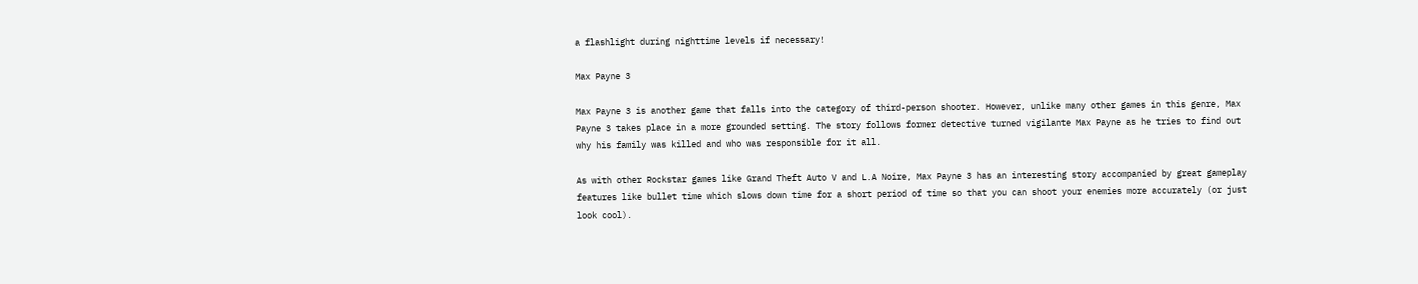a flashlight during nighttime levels if necessary!

Max Payne 3

Max Payne 3 is another game that falls into the category of third-person shooter. However, unlike many other games in this genre, Max Payne 3 takes place in a more grounded setting. The story follows former detective turned vigilante Max Payne as he tries to find out why his family was killed and who was responsible for it all.

As with other Rockstar games like Grand Theft Auto V and L.A Noire, Max Payne 3 has an interesting story accompanied by great gameplay features like bullet time which slows down time for a short period of time so that you can shoot your enemies more accurately (or just look cool).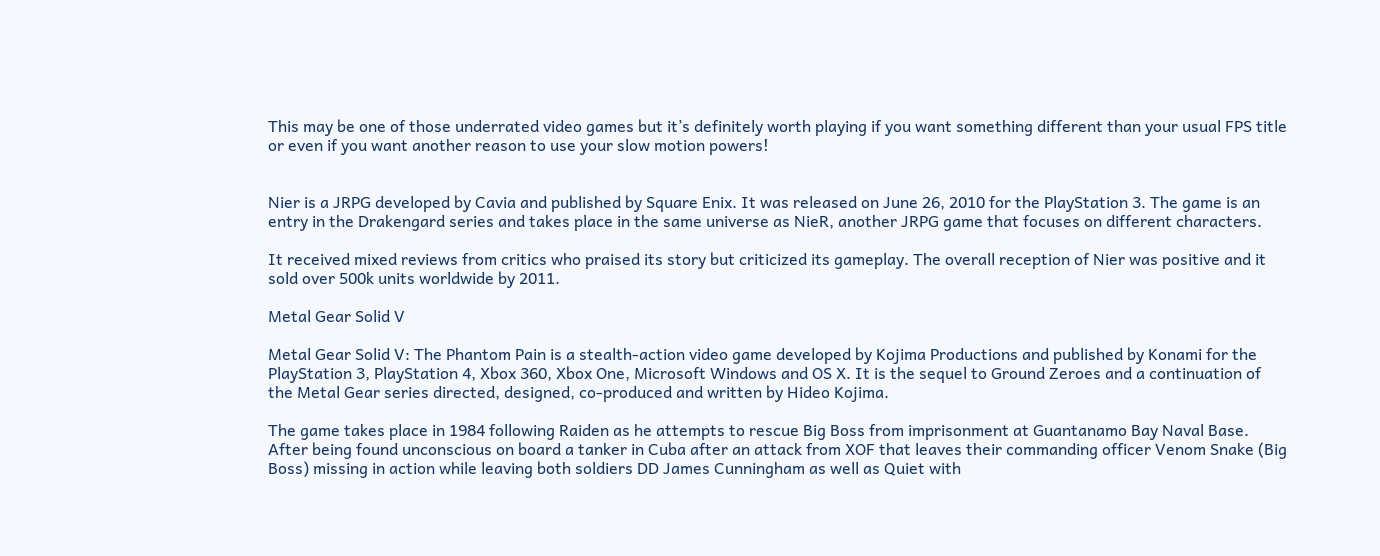This may be one of those underrated video games but it’s definitely worth playing if you want something different than your usual FPS title or even if you want another reason to use your slow motion powers!


Nier is a JRPG developed by Cavia and published by Square Enix. It was released on June 26, 2010 for the PlayStation 3. The game is an entry in the Drakengard series and takes place in the same universe as NieR, another JRPG game that focuses on different characters.

It received mixed reviews from critics who praised its story but criticized its gameplay. The overall reception of Nier was positive and it sold over 500k units worldwide by 2011.

Metal Gear Solid V

Metal Gear Solid V: The Phantom Pain is a stealth-action video game developed by Kojima Productions and published by Konami for the PlayStation 3, PlayStation 4, Xbox 360, Xbox One, Microsoft Windows and OS X. It is the sequel to Ground Zeroes and a continuation of the Metal Gear series directed, designed, co-produced and written by Hideo Kojima.

The game takes place in 1984 following Raiden as he attempts to rescue Big Boss from imprisonment at Guantanamo Bay Naval Base. After being found unconscious on board a tanker in Cuba after an attack from XOF that leaves their commanding officer Venom Snake (Big Boss) missing in action while leaving both soldiers DD James Cunningham as well as Quiet with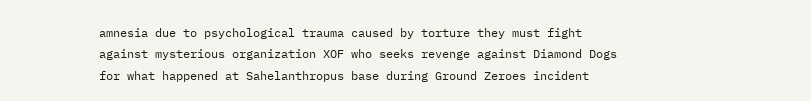amnesia due to psychological trauma caused by torture they must fight against mysterious organization XOF who seeks revenge against Diamond Dogs for what happened at Sahelanthropus base during Ground Zeroes incident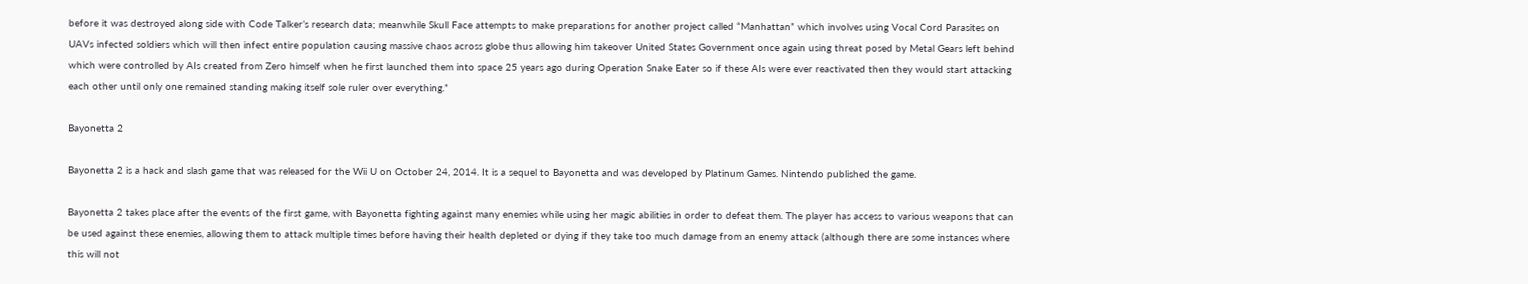before it was destroyed along side with Code Talker’s research data; meanwhile Skull Face attempts to make preparations for another project called “Manhattan” which involves using Vocal Cord Parasites on UAVs infected soldiers which will then infect entire population causing massive chaos across globe thus allowing him takeover United States Government once again using threat posed by Metal Gears left behind which were controlled by AIs created from Zero himself when he first launched them into space 25 years ago during Operation Snake Eater so if these AIs were ever reactivated then they would start attacking each other until only one remained standing making itself sole ruler over everything.”

Bayonetta 2

Bayonetta 2 is a hack and slash game that was released for the Wii U on October 24, 2014. It is a sequel to Bayonetta and was developed by Platinum Games. Nintendo published the game.

Bayonetta 2 takes place after the events of the first game, with Bayonetta fighting against many enemies while using her magic abilities in order to defeat them. The player has access to various weapons that can be used against these enemies, allowing them to attack multiple times before having their health depleted or dying if they take too much damage from an enemy attack (although there are some instances where this will not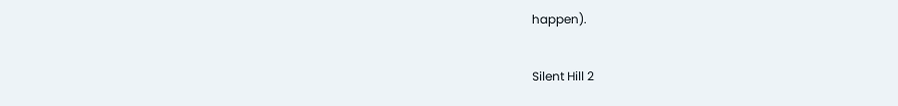happen).

Silent Hill 2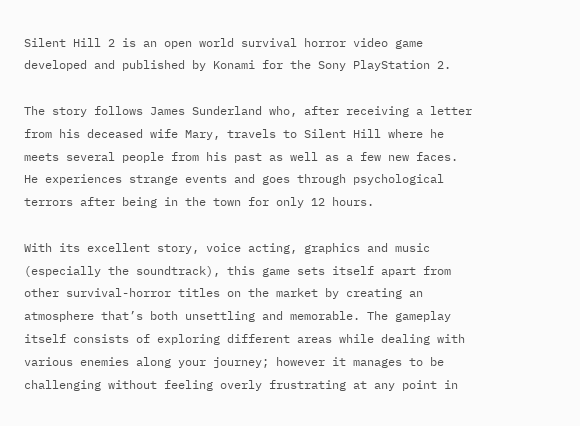Silent Hill 2 is an open world survival horror video game developed and published by Konami for the Sony PlayStation 2.

The story follows James Sunderland who, after receiving a letter from his deceased wife Mary, travels to Silent Hill where he meets several people from his past as well as a few new faces. He experiences strange events and goes through psychological terrors after being in the town for only 12 hours.

With its excellent story, voice acting, graphics and music (especially the soundtrack), this game sets itself apart from other survival-horror titles on the market by creating an atmosphere that’s both unsettling and memorable. The gameplay itself consists of exploring different areas while dealing with various enemies along your journey; however it manages to be challenging without feeling overly frustrating at any point in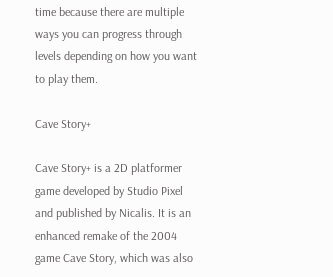time because there are multiple ways you can progress through levels depending on how you want to play them.

Cave Story+

Cave Story+ is a 2D platformer game developed by Studio Pixel and published by Nicalis. It is an enhanced remake of the 2004 game Cave Story, which was also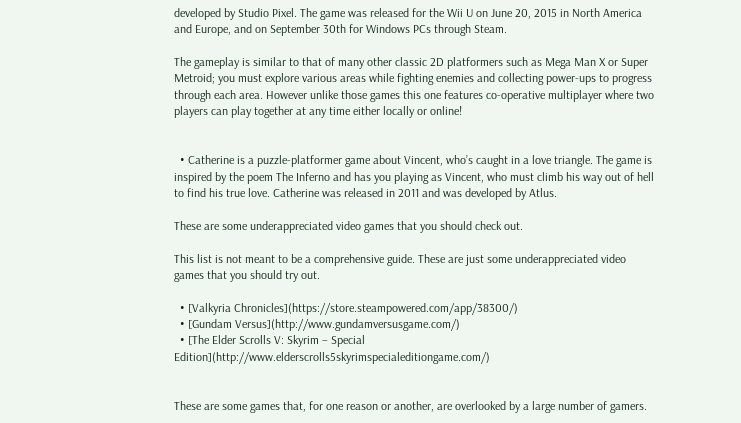developed by Studio Pixel. The game was released for the Wii U on June 20, 2015 in North America and Europe, and on September 30th for Windows PCs through Steam.

The gameplay is similar to that of many other classic 2D platformers such as Mega Man X or Super Metroid; you must explore various areas while fighting enemies and collecting power-ups to progress through each area. However unlike those games this one features co-operative multiplayer where two players can play together at any time either locally or online!


  • Catherine is a puzzle-platformer game about Vincent, who’s caught in a love triangle. The game is inspired by the poem The Inferno and has you playing as Vincent, who must climb his way out of hell to find his true love. Catherine was released in 2011 and was developed by Atlus.

These are some underappreciated video games that you should check out.

This list is not meant to be a comprehensive guide. These are just some underappreciated video games that you should try out.

  • [Valkyria Chronicles](https://store.steampowered.com/app/38300/)
  • [Gundam Versus](http://www.gundamversusgame.com/)
  • [The Elder Scrolls V: Skyrim – Special Edition](http://www.elderscrolls5skyrimspecialeditiongame.com/)


These are some games that, for one reason or another, are overlooked by a large number of gamers.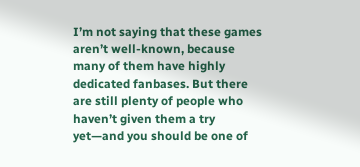I’m not saying that these games aren’t well-known, because many of them have highly dedicated fanbases. But there are still plenty of people who haven’t given them a try yet—and you should be one of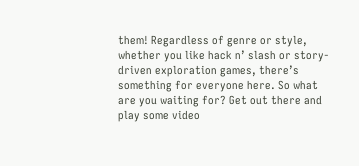them! Regardless of genre or style, whether you like hack n’ slash or story-driven exploration games, there’s something for everyone here. So what are you waiting for? Get out there and play some video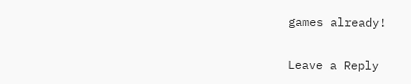games already!

Leave a Reply